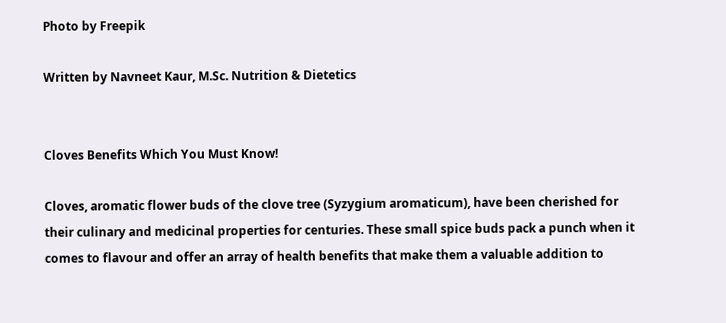Photo by Freepik

Written by Navneet Kaur, M.Sc. Nutrition & Dietetics


Cloves Benefits Which You Must Know!

Cloves, aromatic flower buds of the clove tree (Syzygium aromaticum), have been cherished for their culinary and medicinal properties for centuries. These small spice buds pack a punch when it comes to flavour and offer an array of health benefits that make them a valuable addition to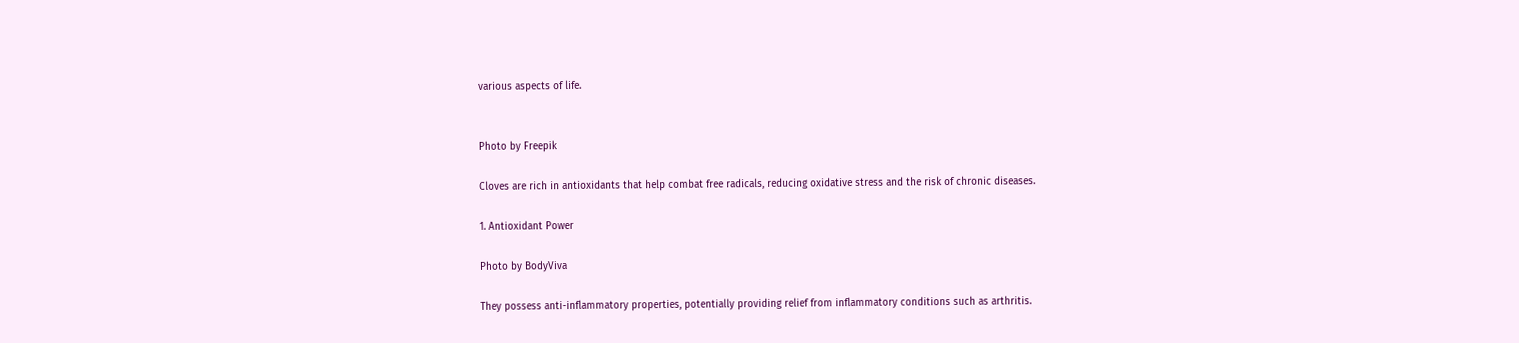various aspects of life.


Photo by Freepik

Cloves are rich in antioxidants that help combat free radicals, reducing oxidative stress and the risk of chronic diseases.

1. Antioxidant Power

Photo by BodyViva

They possess anti-inflammatory properties, potentially providing relief from inflammatory conditions such as arthritis.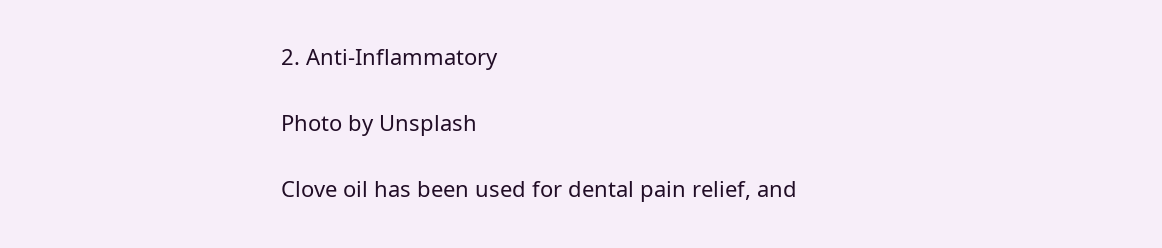2. Anti-Inflammatory

Photo by Unsplash

Clove oil has been used for dental pain relief, and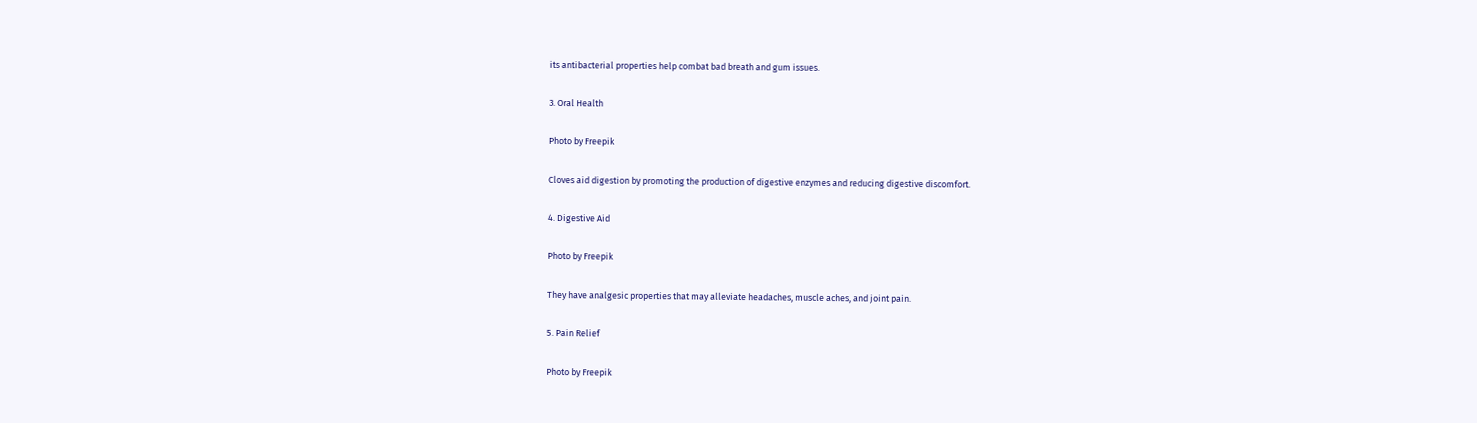its antibacterial properties help combat bad breath and gum issues.

3. Oral Health

Photo by Freepik

Cloves aid digestion by promoting the production of digestive enzymes and reducing digestive discomfort.

4. Digestive Aid

Photo by Freepik

They have analgesic properties that may alleviate headaches, muscle aches, and joint pain.

5. Pain Relief

Photo by Freepik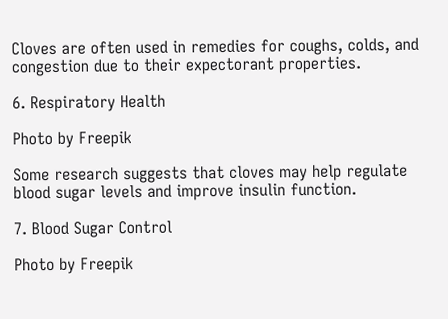Cloves are often used in remedies for coughs, colds, and congestion due to their expectorant properties.

6. Respiratory Health

Photo by Freepik

Some research suggests that cloves may help regulate blood sugar levels and improve insulin function.

7. Blood Sugar Control

Photo by Freepik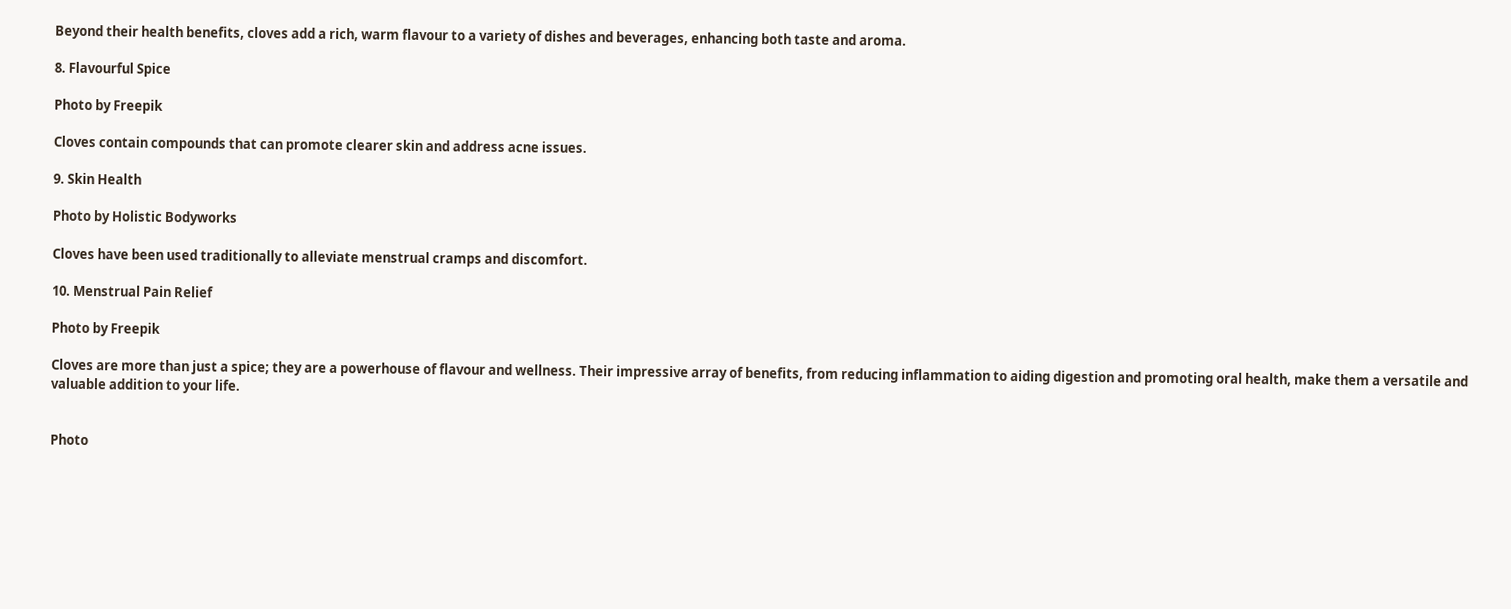Beyond their health benefits, cloves add a rich, warm flavour to a variety of dishes and beverages, enhancing both taste and aroma.

8. Flavourful Spice

Photo by Freepik

Cloves contain compounds that can promote clearer skin and address acne issues.

9. Skin Health

Photo by Holistic Bodyworks

Cloves have been used traditionally to alleviate menstrual cramps and discomfort.

10. Menstrual Pain Relief

Photo by Freepik

Cloves are more than just a spice; they are a powerhouse of flavour and wellness. Their impressive array of benefits, from reducing inflammation to aiding digestion and promoting oral health, make them a versatile and valuable addition to your life.


Photo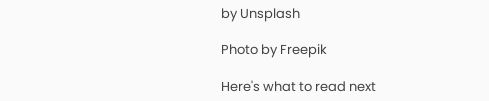by Unsplash

Photo by Freepik

Here's what to read next